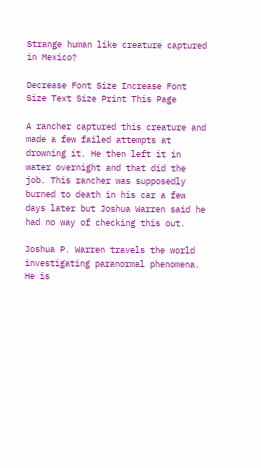Strange human like creature captured in Mexico?

Decrease Font Size Increase Font Size Text Size Print This Page

A rancher captured this creature and made a few failed attempts at drowning it. He then left it in water overnight and that did the job. This rancher was supposedly burned to death in his car a few days later but Joshua Warren said he had no way of checking this out.

Joshua P. Warren travels the world investigating paranormal phenomena. He is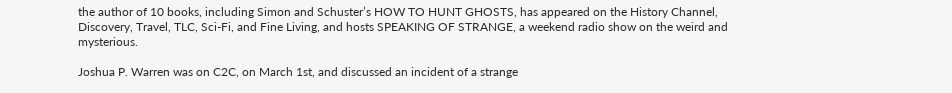the author of 10 books, including Simon and Schuster’s HOW TO HUNT GHOSTS, has appeared on the History Channel, Discovery, Travel, TLC, Sci-Fi, and Fine Living, and hosts SPEAKING OF STRANGE, a weekend radio show on the weird and mysterious.

Joshua P. Warren was on C2C, on March 1st, and discussed an incident of a strange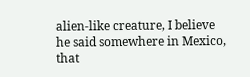alien-like creature, I believe he said somewhere in Mexico, that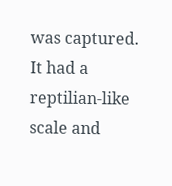was captured. It had a reptilian-like scale and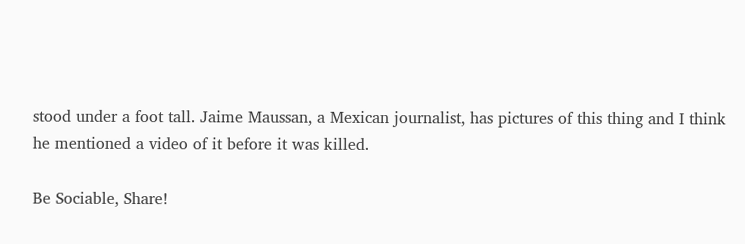stood under a foot tall. Jaime Maussan, a Mexican journalist, has pictures of this thing and I think he mentioned a video of it before it was killed.

Be Sociable, Share!